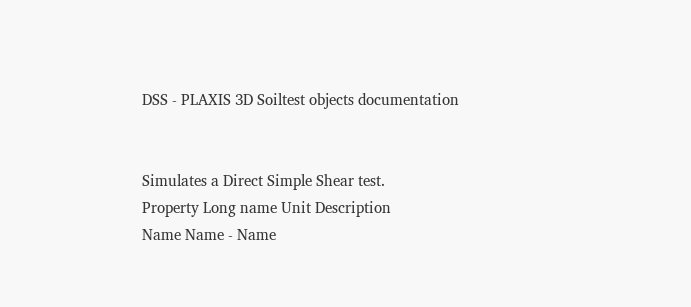DSS - PLAXIS 3D Soiltest objects documentation


Simulates a Direct Simple Shear test.
Property Long name Unit Description
Name Name - Name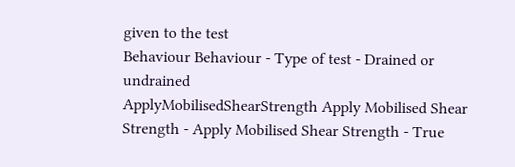given to the test
Behaviour Behaviour - Type of test - Drained or undrained
ApplyMobilisedShearStrength Apply Mobilised Shear Strength - Apply Mobilised Shear Strength - True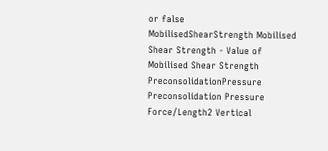or false
MobilisedShearStrength Mobilised Shear Strength - Value of Mobilised Shear Strength
PreconsolidationPressure Preconsolidation Pressure Force/Length2 Vertical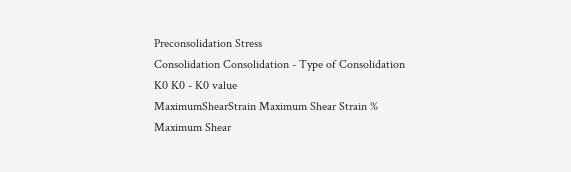Preconsolidation Stress
Consolidation Consolidation - Type of Consolidation
K0 K0 - K0 value
MaximumShearStrain Maximum Shear Strain % Maximum Shear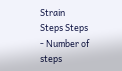Strain
Steps Steps - Number of steps